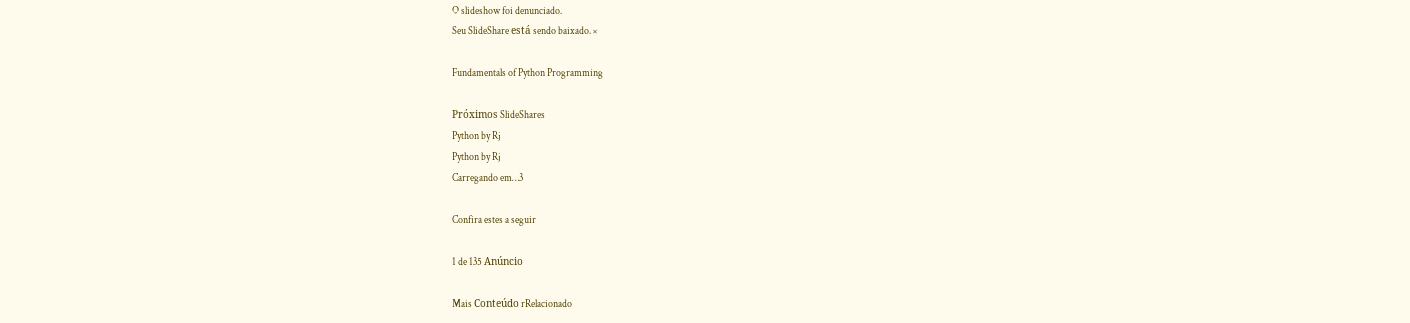O slideshow foi denunciado.
Seu SlideShare está sendo baixado. ×

Fundamentals of Python Programming

Próximos SlideShares
Python by Rj
Python by Rj
Carregando em…3

Confira estes a seguir

1 de 135 Anúncio

Mais Conteúdo rRelacionado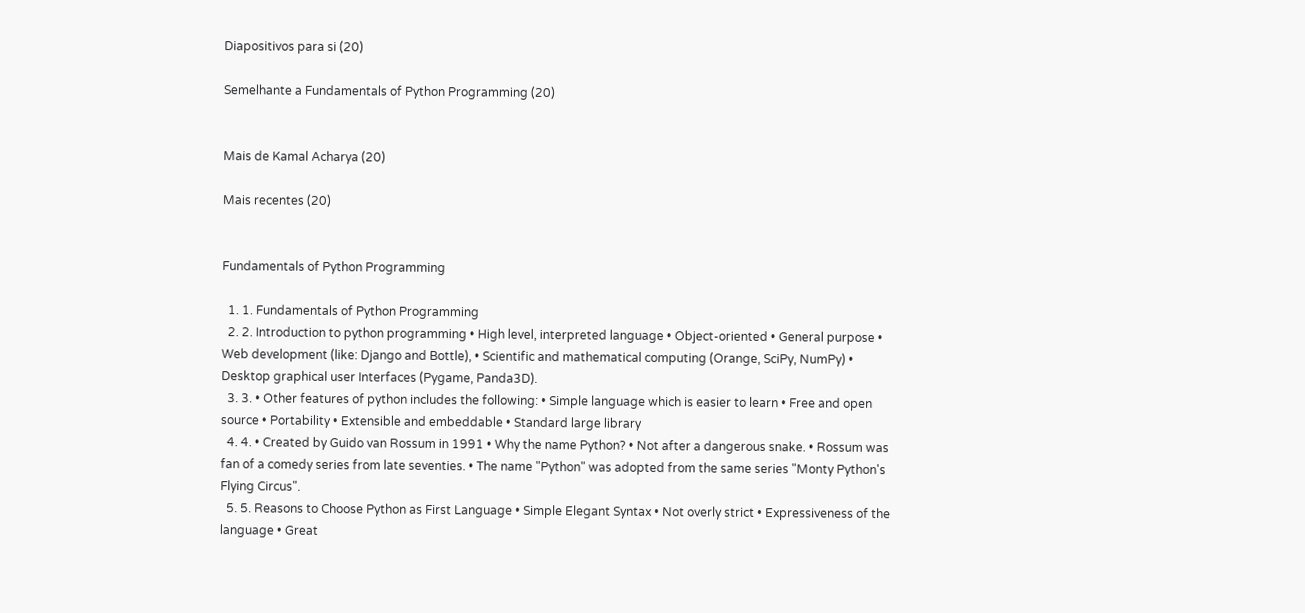Diapositivos para si (20)

Semelhante a Fundamentals of Python Programming (20)


Mais de Kamal Acharya (20)

Mais recentes (20)


Fundamentals of Python Programming

  1. 1. Fundamentals of Python Programming
  2. 2. Introduction to python programming • High level, interpreted language • Object-oriented • General purpose • Web development (like: Django and Bottle), • Scientific and mathematical computing (Orange, SciPy, NumPy) • Desktop graphical user Interfaces (Pygame, Panda3D).
  3. 3. • Other features of python includes the following: • Simple language which is easier to learn • Free and open source • Portability • Extensible and embeddable • Standard large library
  4. 4. • Created by Guido van Rossum in 1991 • Why the name Python? • Not after a dangerous snake. • Rossum was fan of a comedy series from late seventies. • The name "Python" was adopted from the same series "Monty Python's Flying Circus".
  5. 5. Reasons to Choose Python as First Language • Simple Elegant Syntax • Not overly strict • Expressiveness of the language • Great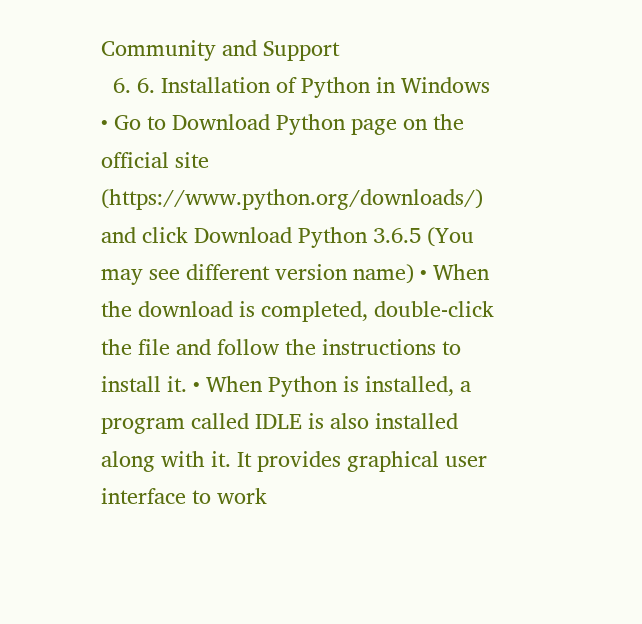Community and Support
  6. 6. Installation of Python in Windows • Go to Download Python page on the official site (https://www.python.org/downloads/) and click Download Python 3.6.5 (You may see different version name) • When the download is completed, double-click the file and follow the instructions to install it. • When Python is installed, a program called IDLE is also installed along with it. It provides graphical user interface to work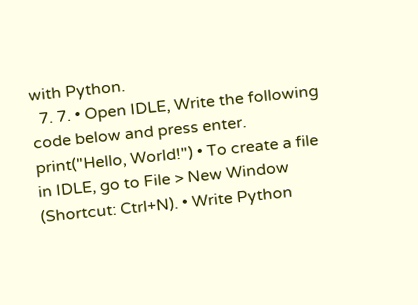with Python.
  7. 7. • Open IDLE, Write the following code below and press enter. print("Hello, World!") • To create a file in IDLE, go to File > New Window (Shortcut: Ctrl+N). • Write Python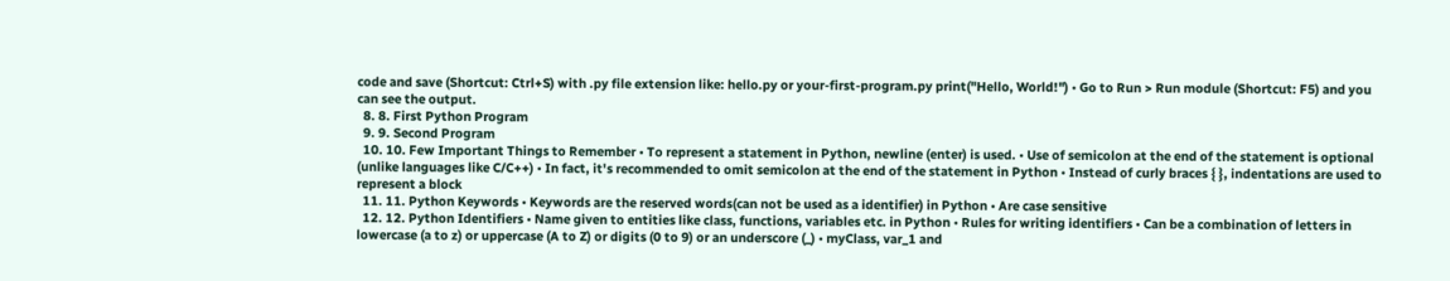code and save (Shortcut: Ctrl+S) with .py file extension like: hello.py or your-first-program.py print("Hello, World!") • Go to Run > Run module (Shortcut: F5) and you can see the output.
  8. 8. First Python Program
  9. 9. Second Program
  10. 10. Few Important Things to Remember • To represent a statement in Python, newline (enter) is used. • Use of semicolon at the end of the statement is optional (unlike languages like C/C++) • In fact, it's recommended to omit semicolon at the end of the statement in Python • Instead of curly braces { }, indentations are used to represent a block
  11. 11. Python Keywords • Keywords are the reserved words(can not be used as a identifier) in Python • Are case sensitive
  12. 12. Python Identifiers • Name given to entities like class, functions, variables etc. in Python • Rules for writing identifiers • Can be a combination of letters in lowercase (a to z) or uppercase (A to Z) or digits (0 to 9) or an underscore (_) • myClass, var_1 and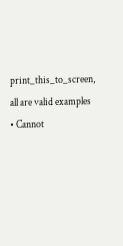print_this_to_screen, all are valid examples • Cannot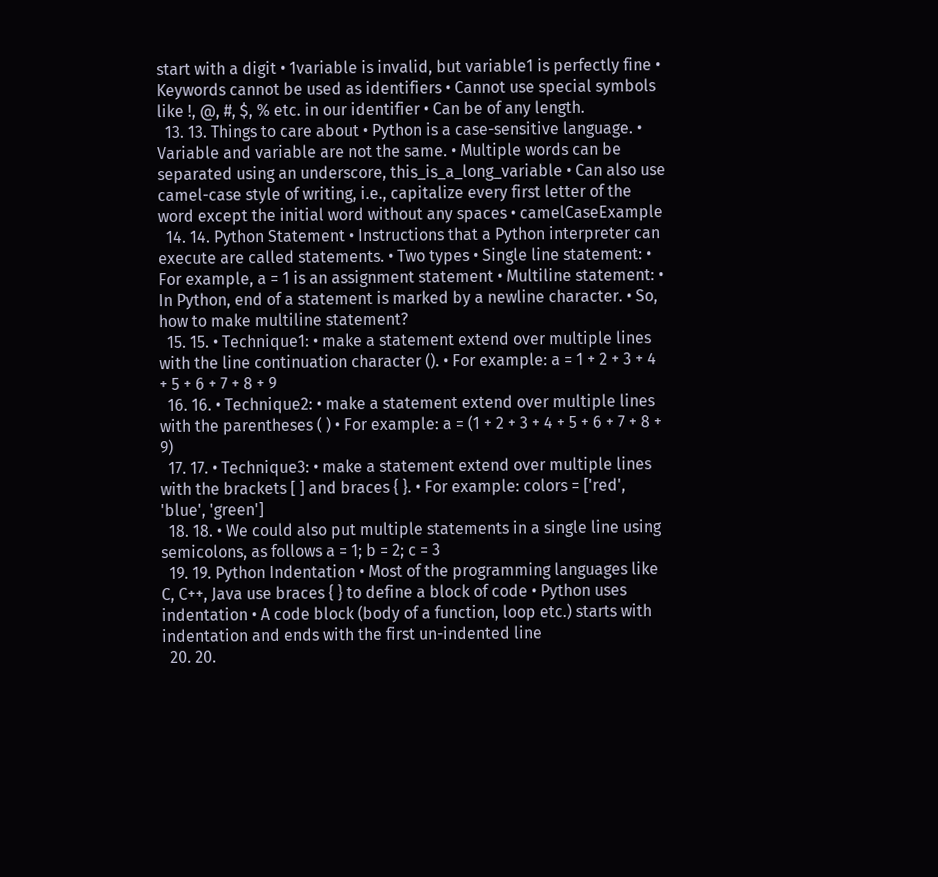start with a digit • 1variable is invalid, but variable1 is perfectly fine • Keywords cannot be used as identifiers • Cannot use special symbols like !, @, #, $, % etc. in our identifier • Can be of any length.
  13. 13. Things to care about • Python is a case-sensitive language. • Variable and variable are not the same. • Multiple words can be separated using an underscore, this_is_a_long_variable • Can also use camel-case style of writing, i.e., capitalize every first letter of the word except the initial word without any spaces • camelCaseExample
  14. 14. Python Statement • Instructions that a Python interpreter can execute are called statements. • Two types • Single line statement: • For example, a = 1 is an assignment statement • Multiline statement: • In Python, end of a statement is marked by a newline character. • So, how to make multiline statement?
  15. 15. • Technique1: • make a statement extend over multiple lines with the line continuation character (). • For example: a = 1 + 2 + 3 + 4 + 5 + 6 + 7 + 8 + 9
  16. 16. • Technique2: • make a statement extend over multiple lines with the parentheses ( ) • For example: a = (1 + 2 + 3 + 4 + 5 + 6 + 7 + 8 + 9)
  17. 17. • Technique3: • make a statement extend over multiple lines with the brackets [ ] and braces { }. • For example: colors = ['red', 'blue', 'green']
  18. 18. • We could also put multiple statements in a single line using semicolons, as follows a = 1; b = 2; c = 3
  19. 19. Python Indentation • Most of the programming languages like C, C++, Java use braces { } to define a block of code • Python uses indentation • A code block (body of a function, loop etc.) starts with indentation and ends with the first un-indented line
  20. 20.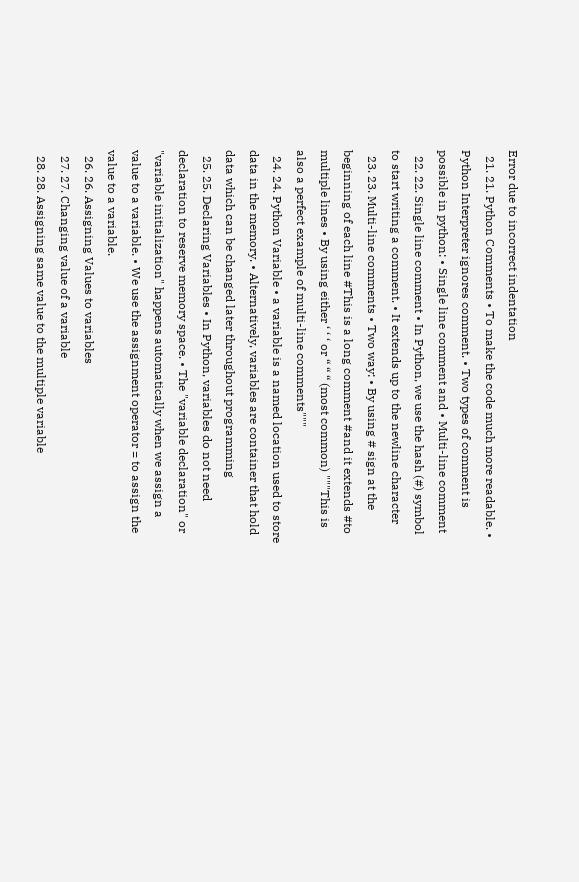Error due to incorrect indentation
  21. 21. Python Comments • To make the code much more readable. • Python Interpreter ignores comment. • Two types of comment is possible in python: • Single line comment and • Multi-line comment
  22. 22. Single line comment • In Python, we use the hash (#) symbol to start writing a comment. • It extends up to the newline character
  23. 23. Multi-line comments • Two way: • By using # sign at the beginning of each line #This is a long comment #and it extends #to multiple lines • By using either ‘ ‘ ‘ or “ “ “ (most common) """This is also a perfect example of multi-line comments"""
  24. 24. Python Variable • a variable is a named location used to store data in the memory. • Alternatively, variables are container that hold data which can be changed later throughout programming
  25. 25. Declaring Variables • In Python, variables do not need declaration to reserve memory space. • The "variable declaration" or "variable initialization" happens automatically when we assign a value to a variable. • We use the assignment operator = to assign the value to a variable.
  26. 26. Assigning Values to variables
  27. 27. Changing value of a variable
  28. 28. Assigning same value to the multiple variable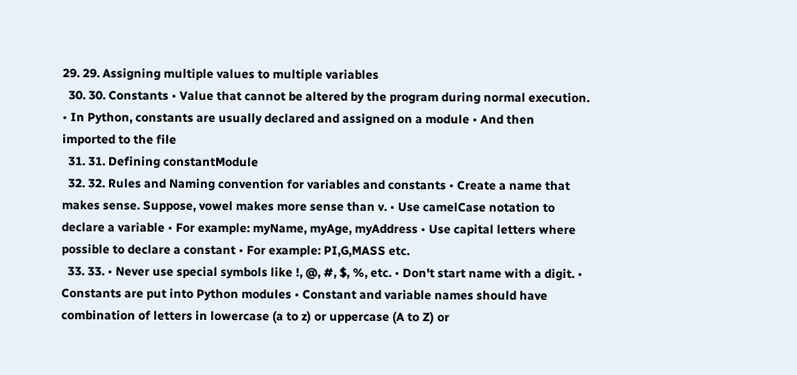29. 29. Assigning multiple values to multiple variables
  30. 30. Constants • Value that cannot be altered by the program during normal execution. • In Python, constants are usually declared and assigned on a module • And then imported to the file
  31. 31. Defining constantModule
  32. 32. Rules and Naming convention for variables and constants • Create a name that makes sense. Suppose, vowel makes more sense than v. • Use camelCase notation to declare a variable • For example: myName, myAge, myAddress • Use capital letters where possible to declare a constant • For example: PI,G,MASS etc.
  33. 33. • Never use special symbols like !, @, #, $, %, etc. • Don't start name with a digit. • Constants are put into Python modules • Constant and variable names should have combination of letters in lowercase (a to z) or uppercase (A to Z) or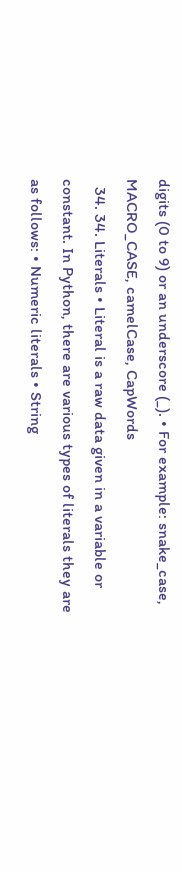digits (0 to 9) or an underscore (_). • For example: snake_case, MACRO_CASE, camelCase, CapWords
  34. 34. Literals • Literal is a raw data given in a variable or constant. In Python, there are various types of literals they are as follows: • Numeric literals • String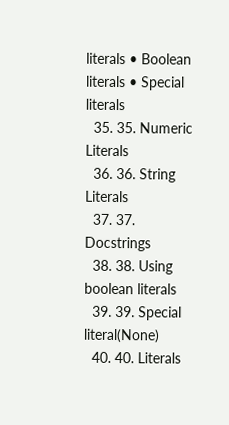literals • Boolean literals • Special literals
  35. 35. Numeric Literals
  36. 36. String Literals
  37. 37. Docstrings
  38. 38. Using boolean literals
  39. 39. Special literal(None)
  40. 40. Literals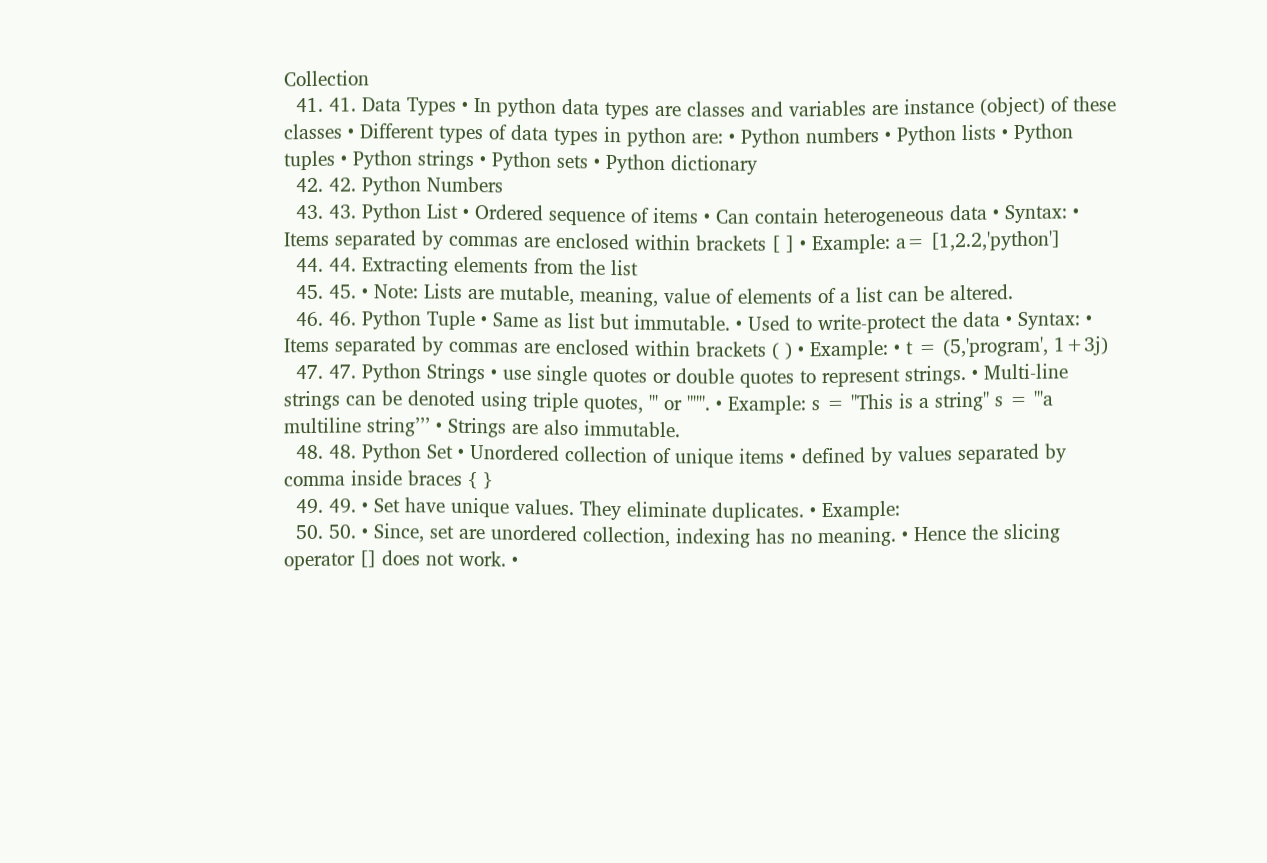Collection
  41. 41. Data Types • In python data types are classes and variables are instance (object) of these classes • Different types of data types in python are: • Python numbers • Python lists • Python tuples • Python strings • Python sets • Python dictionary
  42. 42. Python Numbers
  43. 43. Python List • Ordered sequence of items • Can contain heterogeneous data • Syntax: • Items separated by commas are enclosed within brackets [ ] • Example: a= [1,2.2,'python']
  44. 44. Extracting elements from the list
  45. 45. • Note: Lists are mutable, meaning, value of elements of a list can be altered.
  46. 46. Python Tuple • Same as list but immutable. • Used to write-protect the data • Syntax: • Items separated by commas are enclosed within brackets ( ) • Example: • t = (5,'program', 1+3j)
  47. 47. Python Strings • use single quotes or double quotes to represent strings. • Multi-line strings can be denoted using triple quotes, ''' or """. • Example: s = "This is a string" s = '''a multiline string’’’ • Strings are also immutable.
  48. 48. Python Set • Unordered collection of unique items • defined by values separated by comma inside braces { }
  49. 49. • Set have unique values. They eliminate duplicates. • Example:
  50. 50. • Since, set are unordered collection, indexing has no meaning. • Hence the slicing operator [] does not work. •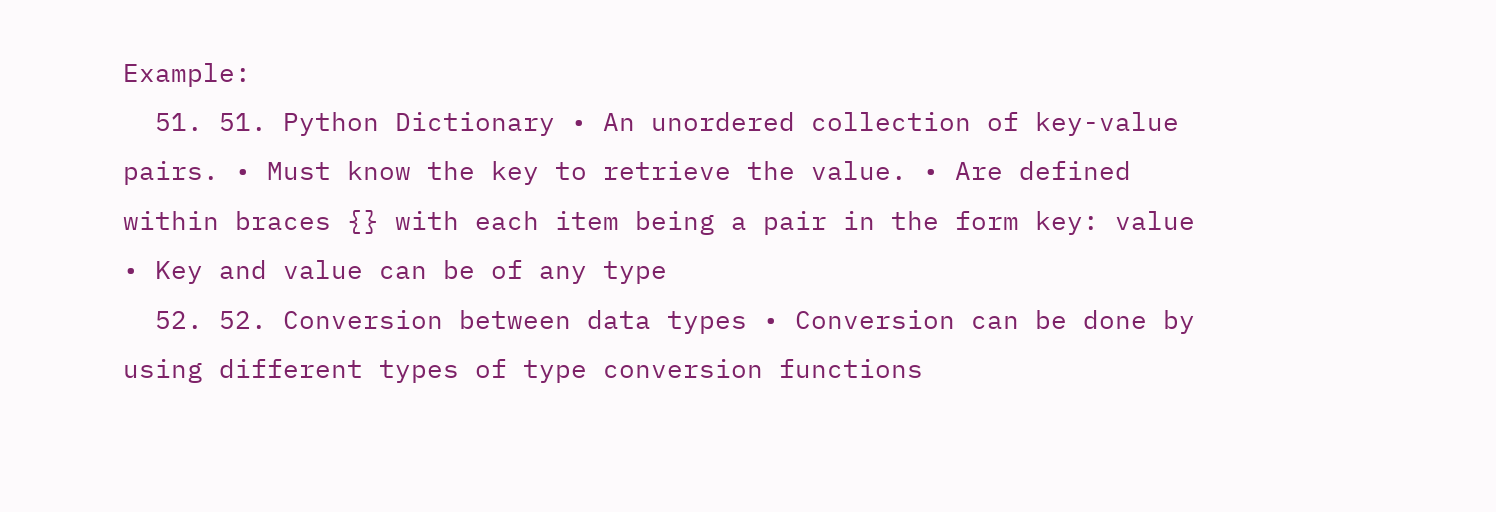Example:
  51. 51. Python Dictionary • An unordered collection of key-value pairs. • Must know the key to retrieve the value. • Are defined within braces {} with each item being a pair in the form key: value • Key and value can be of any type
  52. 52. Conversion between data types • Conversion can be done by using different types of type conversion functions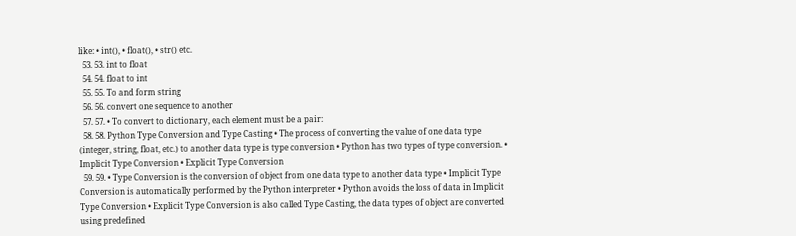like: • int(), • float(), • str() etc.
  53. 53. int to float
  54. 54. float to int
  55. 55. To and form string
  56. 56. convert one sequence to another
  57. 57. • To convert to dictionary, each element must be a pair:
  58. 58. Python Type Conversion and Type Casting • The process of converting the value of one data type (integer, string, float, etc.) to another data type is type conversion • Python has two types of type conversion. • Implicit Type Conversion • Explicit Type Conversion
  59. 59. • Type Conversion is the conversion of object from one data type to another data type • Implicit Type Conversion is automatically performed by the Python interpreter • Python avoids the loss of data in Implicit Type Conversion • Explicit Type Conversion is also called Type Casting, the data types of object are converted using predefined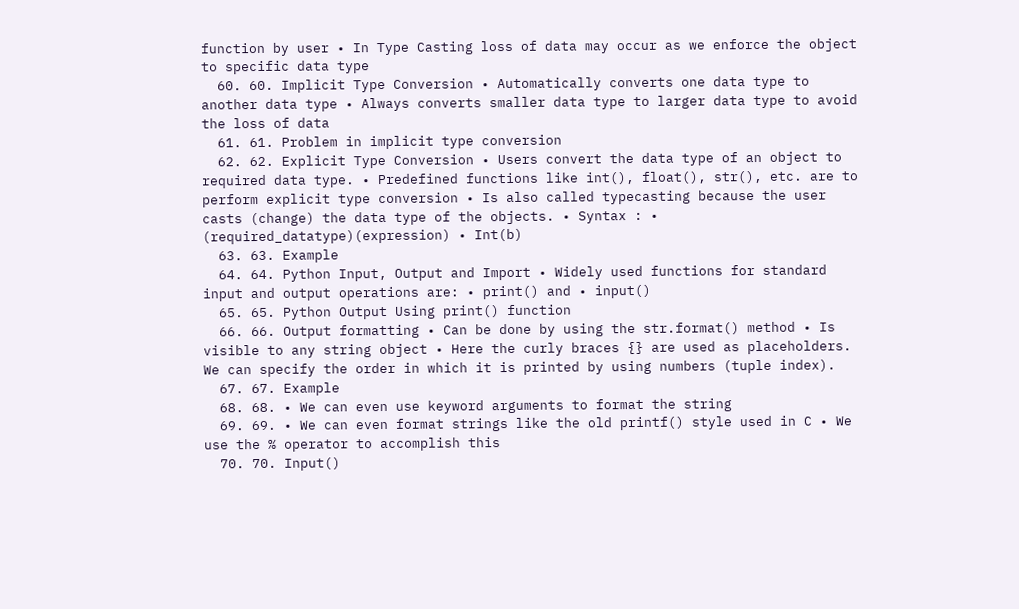function by user • In Type Casting loss of data may occur as we enforce the object to specific data type
  60. 60. Implicit Type Conversion • Automatically converts one data type to another data type • Always converts smaller data type to larger data type to avoid the loss of data
  61. 61. Problem in implicit type conversion
  62. 62. Explicit Type Conversion • Users convert the data type of an object to required data type. • Predefined functions like int(), float(), str(), etc. are to perform explicit type conversion • Is also called typecasting because the user casts (change) the data type of the objects. • Syntax : • (required_datatype)(expression) • Int(b)
  63. 63. Example
  64. 64. Python Input, Output and Import • Widely used functions for standard input and output operations are: • print() and • input()
  65. 65. Python Output Using print() function
  66. 66. Output formatting • Can be done by using the str.format() method • Is visible to any string object • Here the curly braces {} are used as placeholders. We can specify the order in which it is printed by using numbers (tuple index).
  67. 67. Example
  68. 68. • We can even use keyword arguments to format the string
  69. 69. • We can even format strings like the old printf() style used in C • We use the % operator to accomplish this
  70. 70. Input()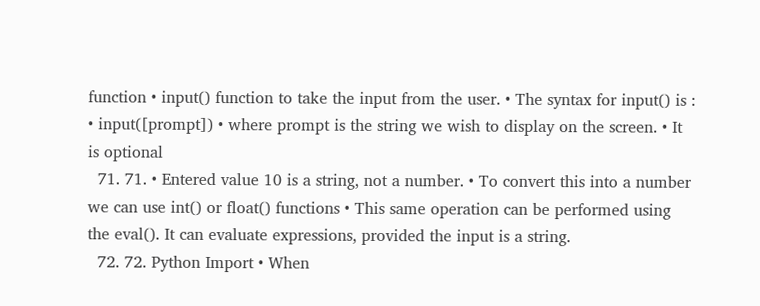function • input() function to take the input from the user. • The syntax for input() is : • input([prompt]) • where prompt is the string we wish to display on the screen. • It is optional
  71. 71. • Entered value 10 is a string, not a number. • To convert this into a number we can use int() or float() functions • This same operation can be performed using the eval(). It can evaluate expressions, provided the input is a string.
  72. 72. Python Import • When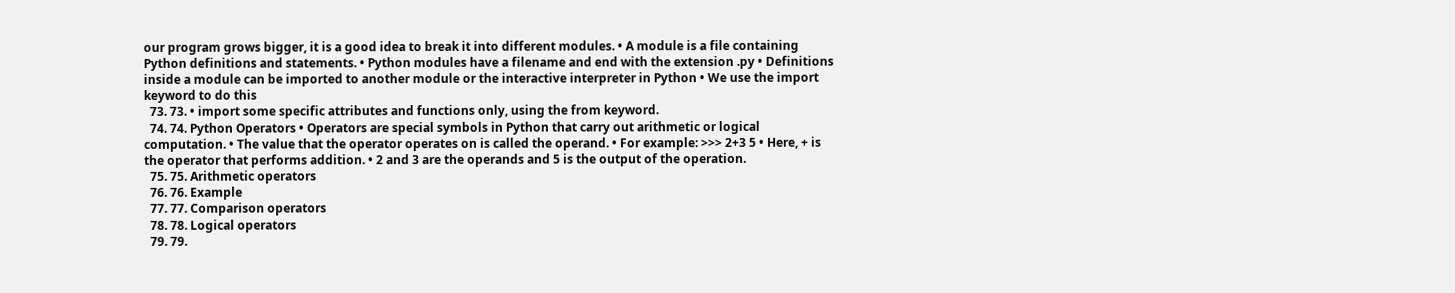our program grows bigger, it is a good idea to break it into different modules. • A module is a file containing Python definitions and statements. • Python modules have a filename and end with the extension .py • Definitions inside a module can be imported to another module or the interactive interpreter in Python • We use the import keyword to do this
  73. 73. • import some specific attributes and functions only, using the from keyword.
  74. 74. Python Operators • Operators are special symbols in Python that carry out arithmetic or logical computation. • The value that the operator operates on is called the operand. • For example: >>> 2+3 5 • Here, + is the operator that performs addition. • 2 and 3 are the operands and 5 is the output of the operation.
  75. 75. Arithmetic operators
  76. 76. Example
  77. 77. Comparison operators
  78. 78. Logical operators
  79. 79.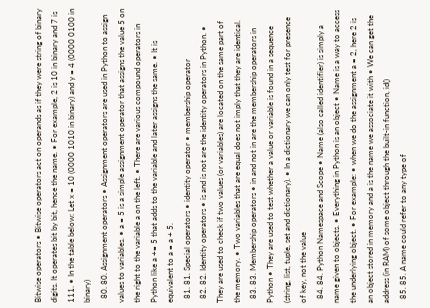Bitwise operators • Bitwise operators act on operands as if they were string of binary digits. It operates bit by bit, hence the name. • For example, 2 is 10 in binary and 7 is 111. • In the table below: Let x = 10 (0000 1010 in binary) and y = 4 (0000 0100 in binary)
  80. 80. Assignment operators • Assignment operators are used in Python to assign values to variables. • a = 5 is a simple assignment operator that assigns the value 5 on the right to the variable a on the left. • There are various compound operators in Python like a += 5 that adds to the variable and later assigns the same. • It is equivalent to a = a + 5.
  81. 81. Special operators • identity operator • membership operator
  82. 82. Identity operators • is and is not are the identity operators in Python. • They are used to check if two values (or variables) are located on the same part of the memory. • Two variables that are equal does not imply that they are identical.
  83. 83. Membership operators • in and not in are the membership operators in Python • They are used to test whether a value or variable is found in a sequence (string, list, tuple, set and dictionary). • In a dictionary we can only test for presence of key, not the value
  84. 84. Python Namespace and Scope • Name (also called identifier) is simply a name given to objects. • Everything in Python is an object • Name is a way to access the underlying object. • For example: • when we do the assignment a = 2, here 2 is an object stored in memory and a is the name we associate it with • We can get the address (in RAM) of some object through the built-in function, id()
  85. 85. A name could refer to any type of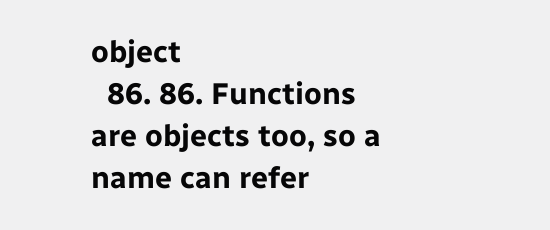object
  86. 86. Functions are objects too, so a name can refer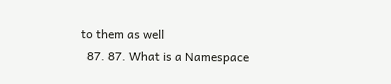to them as well
  87. 87. What is a Namespace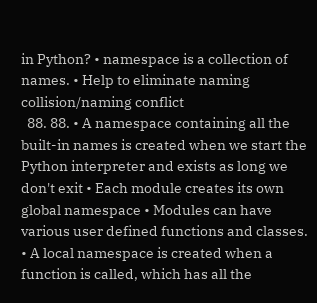in Python? • namespace is a collection of names. • Help to eliminate naming collision/naming conflict
  88. 88. • A namespace containing all the built-in names is created when we start the Python interpreter and exists as long we don't exit • Each module creates its own global namespace • Modules can have various user defined functions and classes. • A local namespace is created when a function is called, which has all the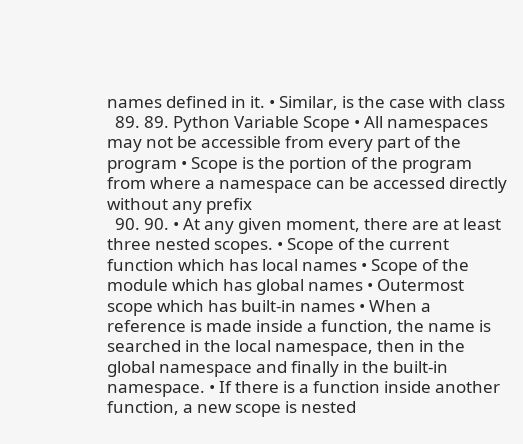names defined in it. • Similar, is the case with class
  89. 89. Python Variable Scope • All namespaces may not be accessible from every part of the program • Scope is the portion of the program from where a namespace can be accessed directly without any prefix
  90. 90. • At any given moment, there are at least three nested scopes. • Scope of the current function which has local names • Scope of the module which has global names • Outermost scope which has built-in names • When a reference is made inside a function, the name is searched in the local namespace, then in the global namespace and finally in the built-in namespace. • If there is a function inside another function, a new scope is nested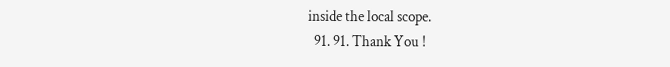inside the local scope.
  91. 91. Thank You !